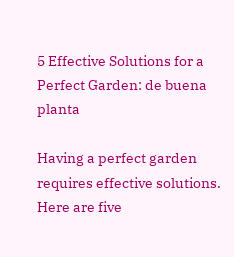5 Effective Solutions for a Perfect Garden: de buena planta

Having a perfect garden requires effective solutions. Here are five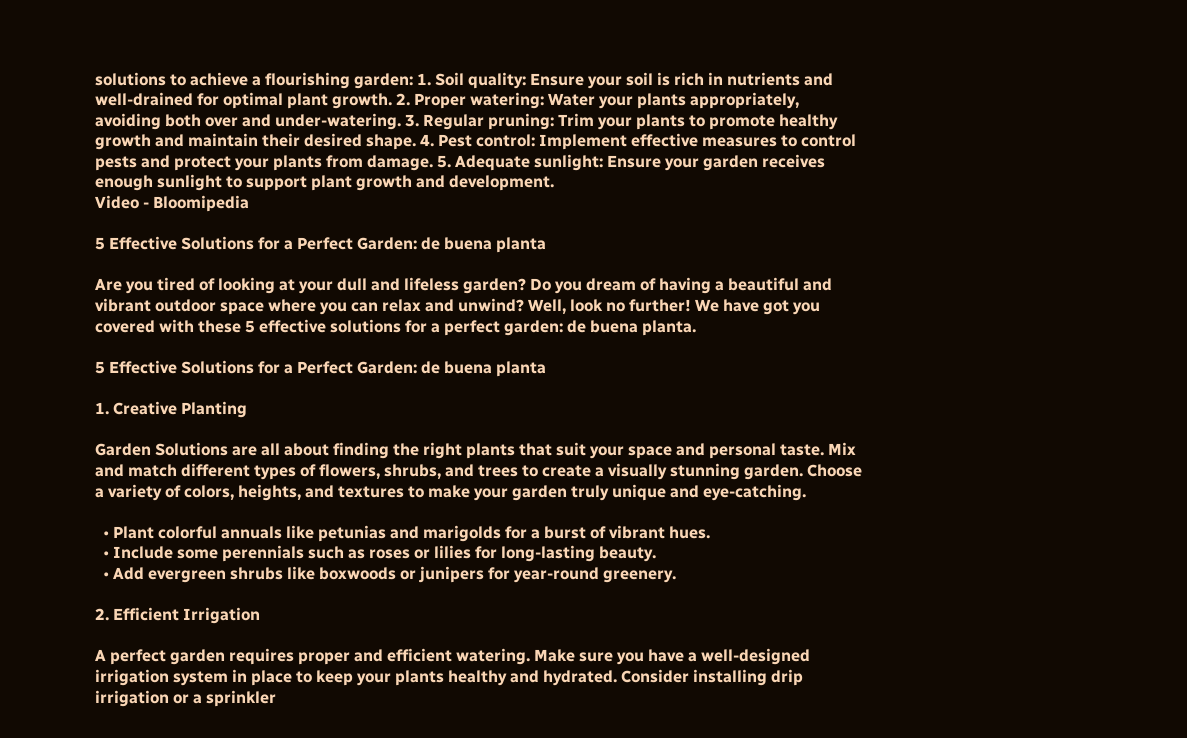solutions to achieve a flourishing garden: 1. Soil quality: Ensure your soil is rich in nutrients and well-drained for optimal plant growth. 2. Proper watering: Water your plants appropriately, avoiding both over and under-watering. 3. Regular pruning: Trim your plants to promote healthy growth and maintain their desired shape. 4. Pest control: Implement effective measures to control pests and protect your plants from damage. 5. Adequate sunlight: Ensure your garden receives enough sunlight to support plant growth and development.
Video - Bloomipedia

5 Effective Solutions for a Perfect Garden: de buena planta

Are you tired of looking at your dull and lifeless garden? Do you dream of having a beautiful and vibrant outdoor space where you can relax and unwind? Well, look no further! We have got you covered with these 5 effective solutions for a perfect garden: de buena planta.

5 Effective Solutions for a Perfect Garden: de buena planta

1. Creative Planting

Garden Solutions are all about finding the right plants that suit your space and personal taste. Mix and match different types of flowers, shrubs, and trees to create a visually stunning garden. Choose a variety of colors, heights, and textures to make your garden truly unique and eye-catching.

  • Plant colorful annuals like petunias and marigolds for a burst of vibrant hues.
  • Include some perennials such as roses or lilies for long-lasting beauty.
  • Add evergreen shrubs like boxwoods or junipers for year-round greenery.

2. Efficient Irrigation

A perfect garden requires proper and efficient watering. Make sure you have a well-designed irrigation system in place to keep your plants healthy and hydrated. Consider installing drip irrigation or a sprinkler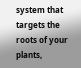system that targets the roots of your plants,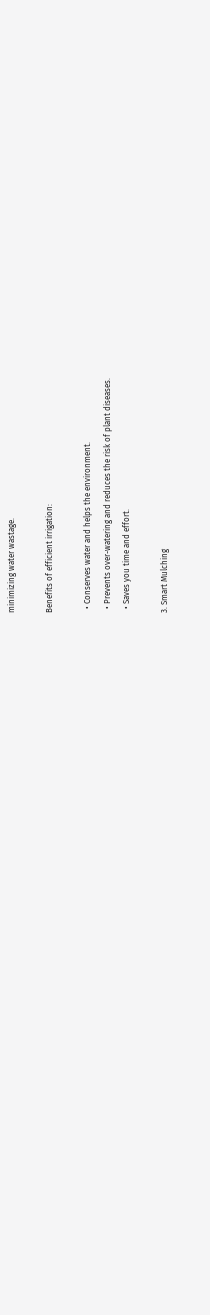minimizing water wastage.

Benefits of efficient irrigation:

  • Conserves water and helps the environment.
  • Prevents over-watering and reduces the risk of plant diseases.
  • Saves you time and effort.

3. Smart Mulching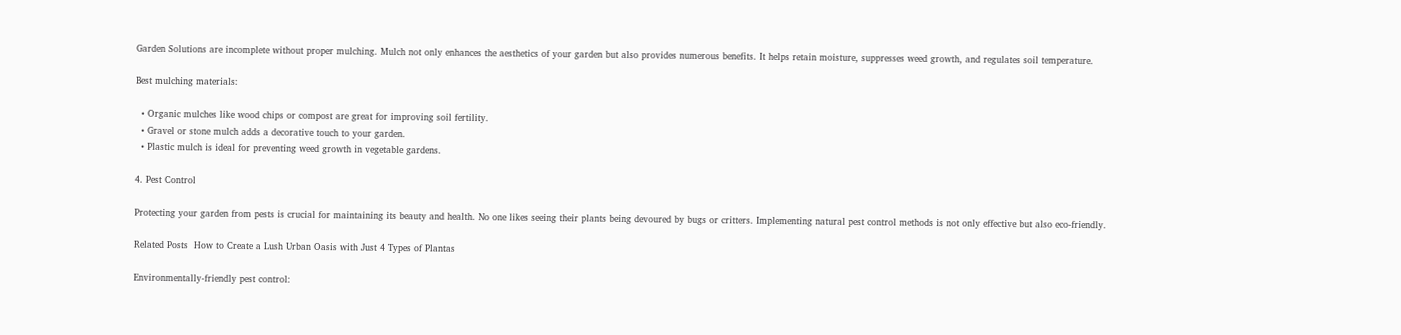Garden Solutions are incomplete without proper mulching. Mulch not only enhances the aesthetics of your garden but also provides numerous benefits. It helps retain moisture, suppresses weed growth, and regulates soil temperature.

Best mulching materials:

  • Organic mulches like wood chips or compost are great for improving soil fertility.
  • Gravel or stone mulch adds a decorative touch to your garden.
  • Plastic mulch is ideal for preventing weed growth in vegetable gardens.

4. Pest Control

Protecting your garden from pests is crucial for maintaining its beauty and health. No one likes seeing their plants being devoured by bugs or critters. Implementing natural pest control methods is not only effective but also eco-friendly.

Related Posts  How to Create a Lush Urban Oasis with Just 4 Types of Plantas

Environmentally-friendly pest control: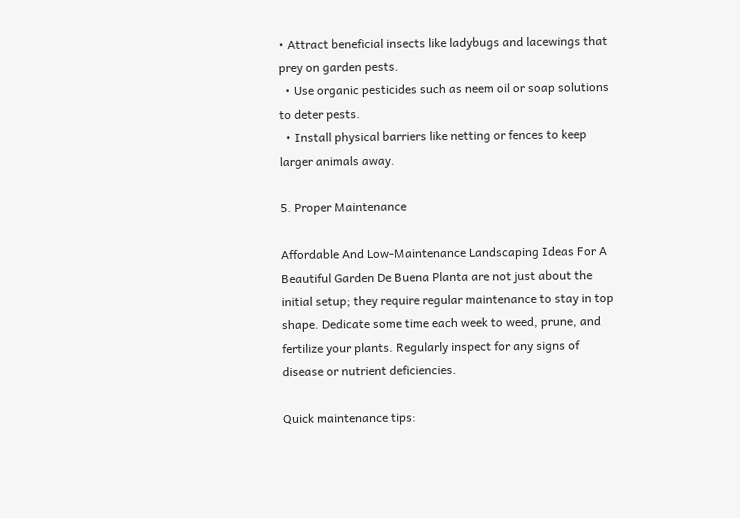• Attract beneficial insects like ladybugs and lacewings that prey on garden pests.
  • Use organic pesticides such as neem oil or soap solutions to deter pests.
  • Install physical barriers like netting or fences to keep larger animals away.

5. Proper Maintenance

Affordable And Low-Maintenance Landscaping Ideas For A Beautiful Garden De Buena Planta are not just about the initial setup; they require regular maintenance to stay in top shape. Dedicate some time each week to weed, prune, and fertilize your plants. Regularly inspect for any signs of disease or nutrient deficiencies.

Quick maintenance tips: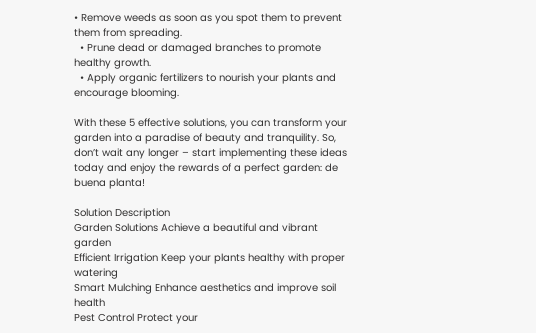• Remove weeds as soon as you spot them to prevent them from spreading.
  • Prune dead or damaged branches to promote healthy growth.
  • Apply organic fertilizers to nourish your plants and encourage blooming.

With these 5 effective solutions, you can transform your garden into a paradise of beauty and tranquility. So, don’t wait any longer – start implementing these ideas today and enjoy the rewards of a perfect garden: de buena planta!

Solution Description
Garden Solutions Achieve a beautiful and vibrant garden
Efficient Irrigation Keep your plants healthy with proper watering
Smart Mulching Enhance aesthetics and improve soil health
Pest Control Protect your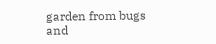garden from bugs and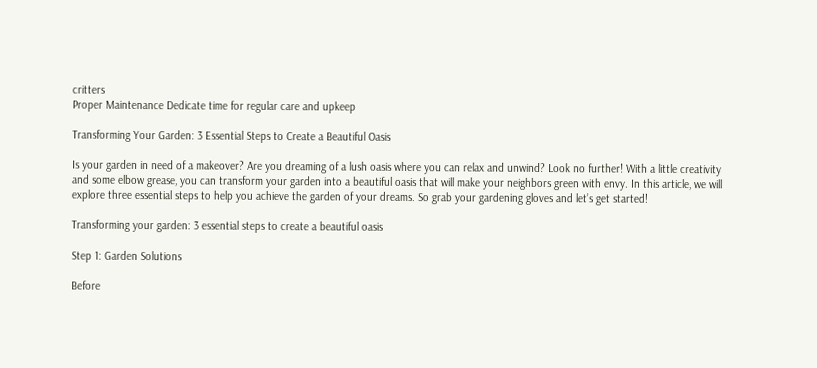critters
Proper Maintenance Dedicate time for regular care and upkeep

Transforming Your Garden: 3 Essential Steps to Create a Beautiful Oasis

Is your garden in need of a makeover? Are you dreaming of a lush oasis where you can relax and unwind? Look no further! With a little creativity and some elbow grease, you can transform your garden into a beautiful oasis that will make your neighbors green with envy. In this article, we will explore three essential steps to help you achieve the garden of your dreams. So grab your gardening gloves and let’s get started!

Transforming your garden: 3 essential steps to create a beautiful oasis

Step 1: Garden Solutions

Before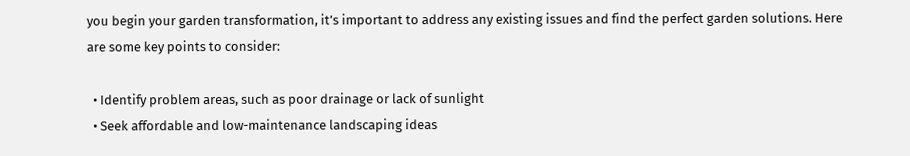you begin your garden transformation, it’s important to address any existing issues and find the perfect garden solutions. Here are some key points to consider:

  • Identify problem areas, such as poor drainage or lack of sunlight
  • Seek affordable and low-maintenance landscaping ideas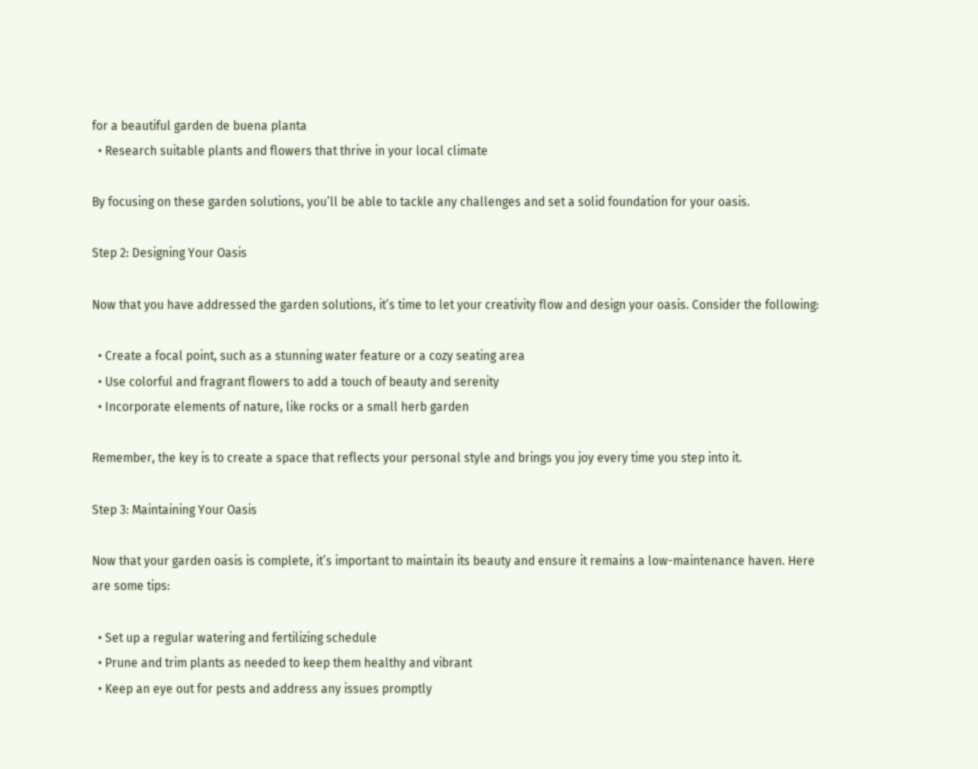for a beautiful garden de buena planta
  • Research suitable plants and flowers that thrive in your local climate

By focusing on these garden solutions, you’ll be able to tackle any challenges and set a solid foundation for your oasis.

Step 2: Designing Your Oasis

Now that you have addressed the garden solutions, it’s time to let your creativity flow and design your oasis. Consider the following:

  • Create a focal point, such as a stunning water feature or a cozy seating area
  • Use colorful and fragrant flowers to add a touch of beauty and serenity
  • Incorporate elements of nature, like rocks or a small herb garden

Remember, the key is to create a space that reflects your personal style and brings you joy every time you step into it.

Step 3: Maintaining Your Oasis

Now that your garden oasis is complete, it’s important to maintain its beauty and ensure it remains a low-maintenance haven. Here are some tips:

  • Set up a regular watering and fertilizing schedule
  • Prune and trim plants as needed to keep them healthy and vibrant
  • Keep an eye out for pests and address any issues promptly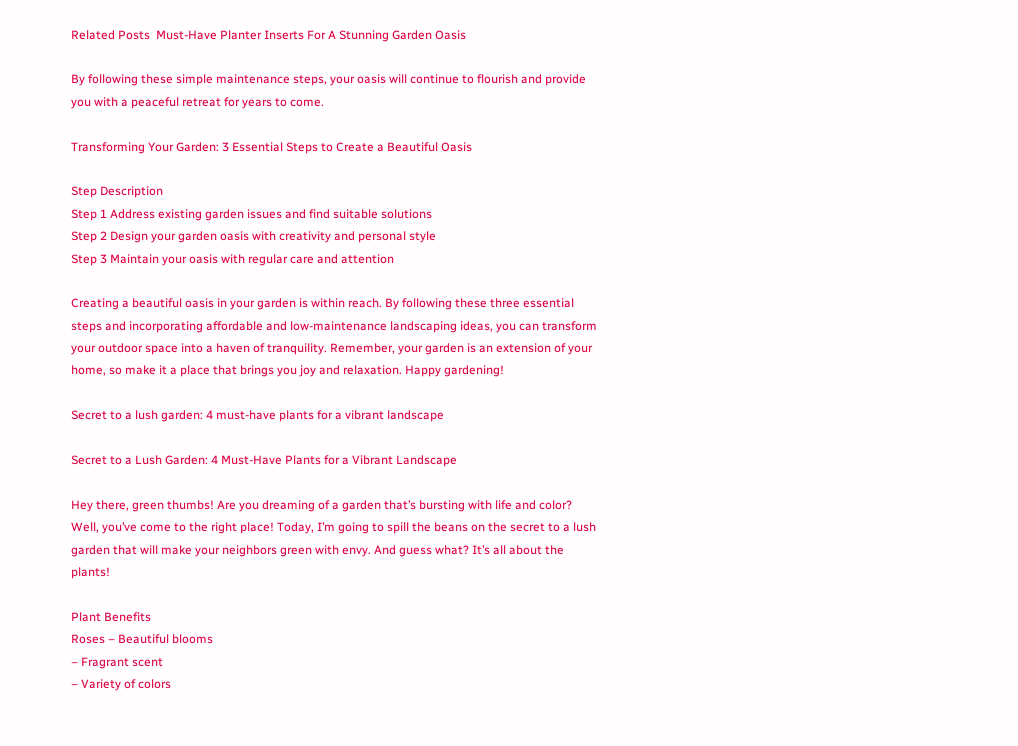Related Posts  Must-Have Planter Inserts For A Stunning Garden Oasis

By following these simple maintenance steps, your oasis will continue to flourish and provide you with a peaceful retreat for years to come.

Transforming Your Garden: 3 Essential Steps to Create a Beautiful Oasis

Step Description
Step 1 Address existing garden issues and find suitable solutions
Step 2 Design your garden oasis with creativity and personal style
Step 3 Maintain your oasis with regular care and attention

Creating a beautiful oasis in your garden is within reach. By following these three essential steps and incorporating affordable and low-maintenance landscaping ideas, you can transform your outdoor space into a haven of tranquility. Remember, your garden is an extension of your home, so make it a place that brings you joy and relaxation. Happy gardening!

Secret to a lush garden: 4 must-have plants for a vibrant landscape

Secret to a Lush Garden: 4 Must-Have Plants for a Vibrant Landscape

Hey there, green thumbs! Are you dreaming of a garden that’s bursting with life and color? Well, you’ve come to the right place! Today, I’m going to spill the beans on the secret to a lush garden that will make your neighbors green with envy. And guess what? It’s all about the plants!

Plant Benefits
Roses – Beautiful blooms
– Fragrant scent
– Variety of colors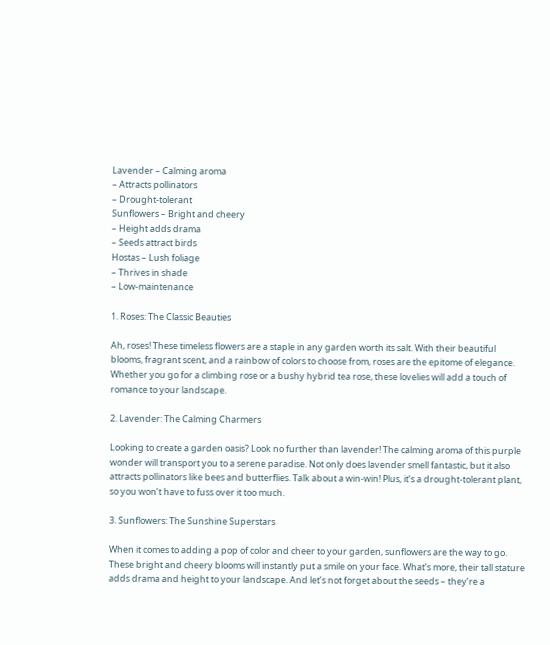Lavender – Calming aroma
– Attracts pollinators
– Drought-tolerant
Sunflowers – Bright and cheery
– Height adds drama
– Seeds attract birds
Hostas – Lush foliage
– Thrives in shade
– Low-maintenance

1. Roses: The Classic Beauties

Ah, roses! These timeless flowers are a staple in any garden worth its salt. With their beautiful blooms, fragrant scent, and a rainbow of colors to choose from, roses are the epitome of elegance. Whether you go for a climbing rose or a bushy hybrid tea rose, these lovelies will add a touch of romance to your landscape.

2. Lavender: The Calming Charmers

Looking to create a garden oasis? Look no further than lavender! The calming aroma of this purple wonder will transport you to a serene paradise. Not only does lavender smell fantastic, but it also attracts pollinators like bees and butterflies. Talk about a win-win! Plus, it’s a drought-tolerant plant, so you won’t have to fuss over it too much.

3. Sunflowers: The Sunshine Superstars

When it comes to adding a pop of color and cheer to your garden, sunflowers are the way to go. These bright and cheery blooms will instantly put a smile on your face. What’s more, their tall stature adds drama and height to your landscape. And let’s not forget about the seeds – they’re a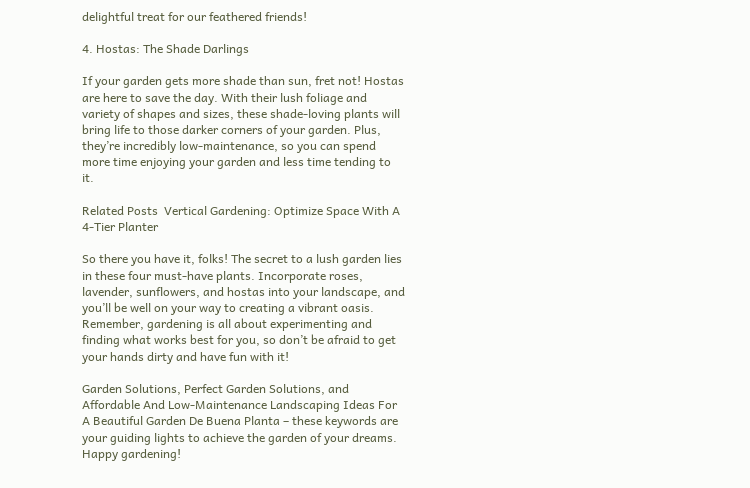delightful treat for our feathered friends!

4. Hostas: The Shade Darlings

If your garden gets more shade than sun, fret not! Hostas are here to save the day. With their lush foliage and variety of shapes and sizes, these shade-loving plants will bring life to those darker corners of your garden. Plus, they’re incredibly low-maintenance, so you can spend more time enjoying your garden and less time tending to it.

Related Posts  Vertical Gardening: Optimize Space With A 4-Tier Planter

So there you have it, folks! The secret to a lush garden lies in these four must-have plants. Incorporate roses, lavender, sunflowers, and hostas into your landscape, and you’ll be well on your way to creating a vibrant oasis. Remember, gardening is all about experimenting and finding what works best for you, so don’t be afraid to get your hands dirty and have fun with it!

Garden Solutions, Perfect Garden Solutions, and Affordable And Low-Maintenance Landscaping Ideas For A Beautiful Garden De Buena Planta – these keywords are your guiding lights to achieve the garden of your dreams. Happy gardening!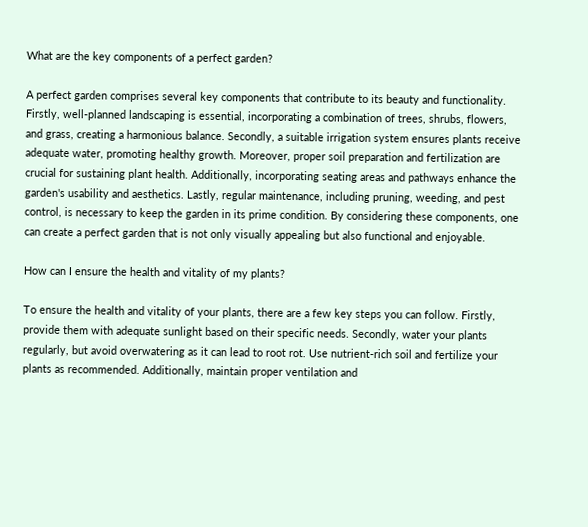What are the key components of a perfect garden?

A perfect garden comprises several key components that contribute to its beauty and functionality. Firstly, well-planned landscaping is essential, incorporating a combination of trees, shrubs, flowers, and grass, creating a harmonious balance. Secondly, a suitable irrigation system ensures plants receive adequate water, promoting healthy growth. Moreover, proper soil preparation and fertilization are crucial for sustaining plant health. Additionally, incorporating seating areas and pathways enhance the garden's usability and aesthetics. Lastly, regular maintenance, including pruning, weeding, and pest control, is necessary to keep the garden in its prime condition. By considering these components, one can create a perfect garden that is not only visually appealing but also functional and enjoyable.

How can I ensure the health and vitality of my plants?

To ensure the health and vitality of your plants, there are a few key steps you can follow. Firstly, provide them with adequate sunlight based on their specific needs. Secondly, water your plants regularly, but avoid overwatering as it can lead to root rot. Use nutrient-rich soil and fertilize your plants as recommended. Additionally, maintain proper ventilation and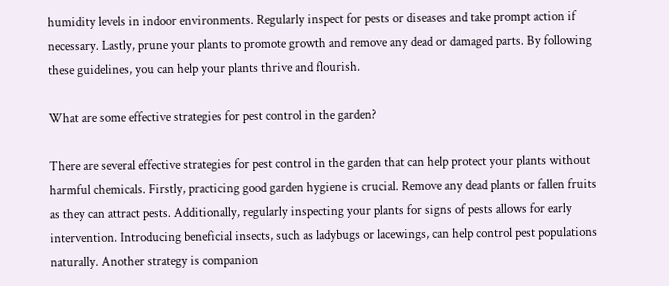humidity levels in indoor environments. Regularly inspect for pests or diseases and take prompt action if necessary. Lastly, prune your plants to promote growth and remove any dead or damaged parts. By following these guidelines, you can help your plants thrive and flourish.

What are some effective strategies for pest control in the garden?

There are several effective strategies for pest control in the garden that can help protect your plants without harmful chemicals. Firstly, practicing good garden hygiene is crucial. Remove any dead plants or fallen fruits as they can attract pests. Additionally, regularly inspecting your plants for signs of pests allows for early intervention. Introducing beneficial insects, such as ladybugs or lacewings, can help control pest populations naturally. Another strategy is companion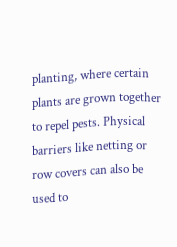planting, where certain plants are grown together to repel pests. Physical barriers like netting or row covers can also be used to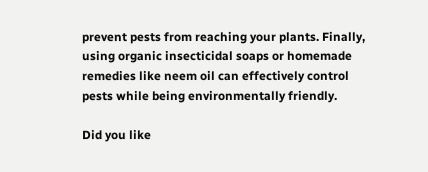prevent pests from reaching your plants. Finally, using organic insecticidal soaps or homemade remedies like neem oil can effectively control pests while being environmentally friendly.

Did you like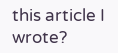this article I wrote?